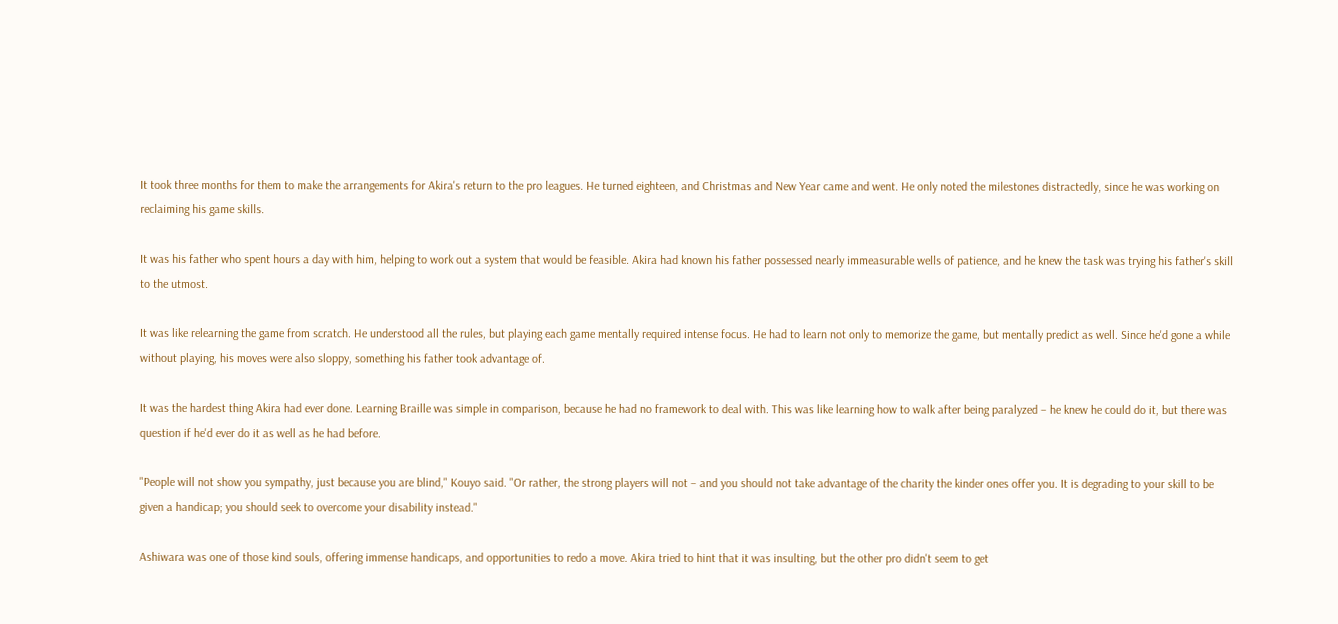It took three months for them to make the arrangements for Akira's return to the pro leagues. He turned eighteen, and Christmas and New Year came and went. He only noted the milestones distractedly, since he was working on reclaiming his game skills.

It was his father who spent hours a day with him, helping to work out a system that would be feasible. Akira had known his father possessed nearly immeasurable wells of patience, and he knew the task was trying his father's skill to the utmost.

It was like relearning the game from scratch. He understood all the rules, but playing each game mentally required intense focus. He had to learn not only to memorize the game, but mentally predict as well. Since he'd gone a while without playing, his moves were also sloppy, something his father took advantage of.

It was the hardest thing Akira had ever done. Learning Braille was simple in comparison, because he had no framework to deal with. This was like learning how to walk after being paralyzed – he knew he could do it, but there was question if he'd ever do it as well as he had before.

"People will not show you sympathy, just because you are blind," Kouyo said. "Or rather, the strong players will not – and you should not take advantage of the charity the kinder ones offer you. It is degrading to your skill to be given a handicap; you should seek to overcome your disability instead."

Ashiwara was one of those kind souls, offering immense handicaps, and opportunities to redo a move. Akira tried to hint that it was insulting, but the other pro didn't seem to get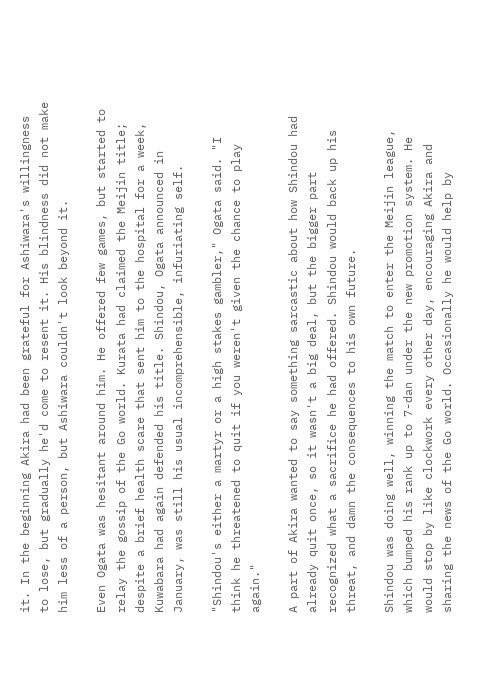it. In the beginning Akira had been grateful for Ashiwara's willingness to lose, but gradually he'd come to resent it. His blindness did not make him less of a person, but Ashiwara couldn't look beyond it.

Even Ogata was hesitant around him. He offered few games, but started to relay the gossip of the Go world. Kurata had claimed the Meijin title; despite a brief health scare that sent him to the hospital for a week, Kuwabara had again defended his title. Shindou, Ogata announced in January, was still his usual incomprehensible, infuriating self.

"Shindou's either a martyr or a high stakes gambler," Ogata said. "I think he threatened to quit if you weren't given the chance to play again."

A part of Akira wanted to say something sarcastic about how Shindou had already quit once, so it wasn't a big deal, but the bigger part recognized what a sacrifice he had offered. Shindou would back up his threat, and damn the consequences to his own future.

Shindou was doing well, winning the match to enter the Meijin league, which bumped his rank up to 7-dan under the new promotion system. He would stop by like clockwork every other day, encouraging Akira and sharing the news of the Go world. Occasionally he would help by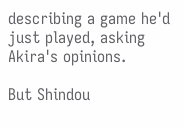describing a game he'd just played, asking Akira's opinions.

But Shindou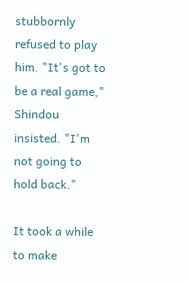stubbornly refused to play him. "It's got to be a real game," Shindou insisted. "I'm not going to hold back."

It took a while to make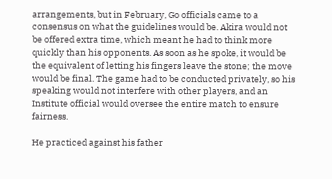arrangements, but in February, Go officials came to a consensus on what the guidelines would be. Akira would not be offered extra time, which meant he had to think more quickly than his opponents. As soon as he spoke, it would be the equivalent of letting his fingers leave the stone; the move would be final. The game had to be conducted privately, so his speaking would not interfere with other players, and an Institute official would oversee the entire match to ensure fairness.

He practiced against his father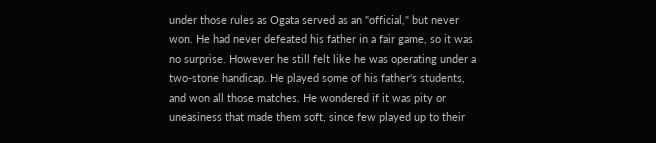under those rules as Ogata served as an "official," but never won. He had never defeated his father in a fair game, so it was no surprise. However he still felt like he was operating under a two-stone handicap. He played some of his father's students, and won all those matches. He wondered if it was pity or uneasiness that made them soft, since few played up to their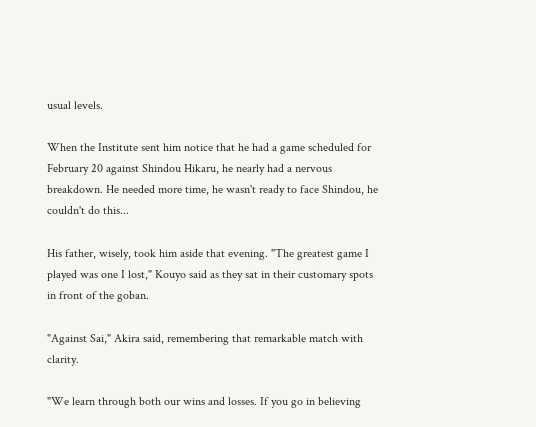usual levels.

When the Institute sent him notice that he had a game scheduled for February 20 against Shindou Hikaru, he nearly had a nervous breakdown. He needed more time, he wasn't ready to face Shindou, he couldn't do this...

His father, wisely, took him aside that evening. "The greatest game I played was one I lost," Kouyo said as they sat in their customary spots in front of the goban.

"Against Sai," Akira said, remembering that remarkable match with clarity.

"We learn through both our wins and losses. If you go in believing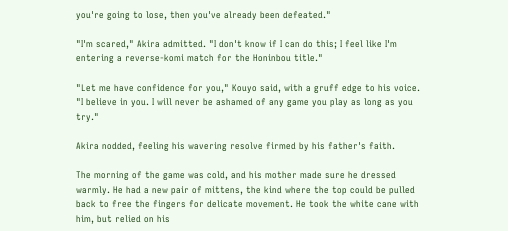you're going to lose, then you've already been defeated."

"I'm scared," Akira admitted. "I don't know if I can do this; I feel like I'm entering a reverse-komi match for the Honinbou title."

"Let me have confidence for you," Kouyo said, with a gruff edge to his voice. "I believe in you. I will never be ashamed of any game you play as long as you try."

Akira nodded, feeling his wavering resolve firmed by his father's faith.

The morning of the game was cold, and his mother made sure he dressed warmly. He had a new pair of mittens, the kind where the top could be pulled back to free the fingers for delicate movement. He took the white cane with him, but relied on his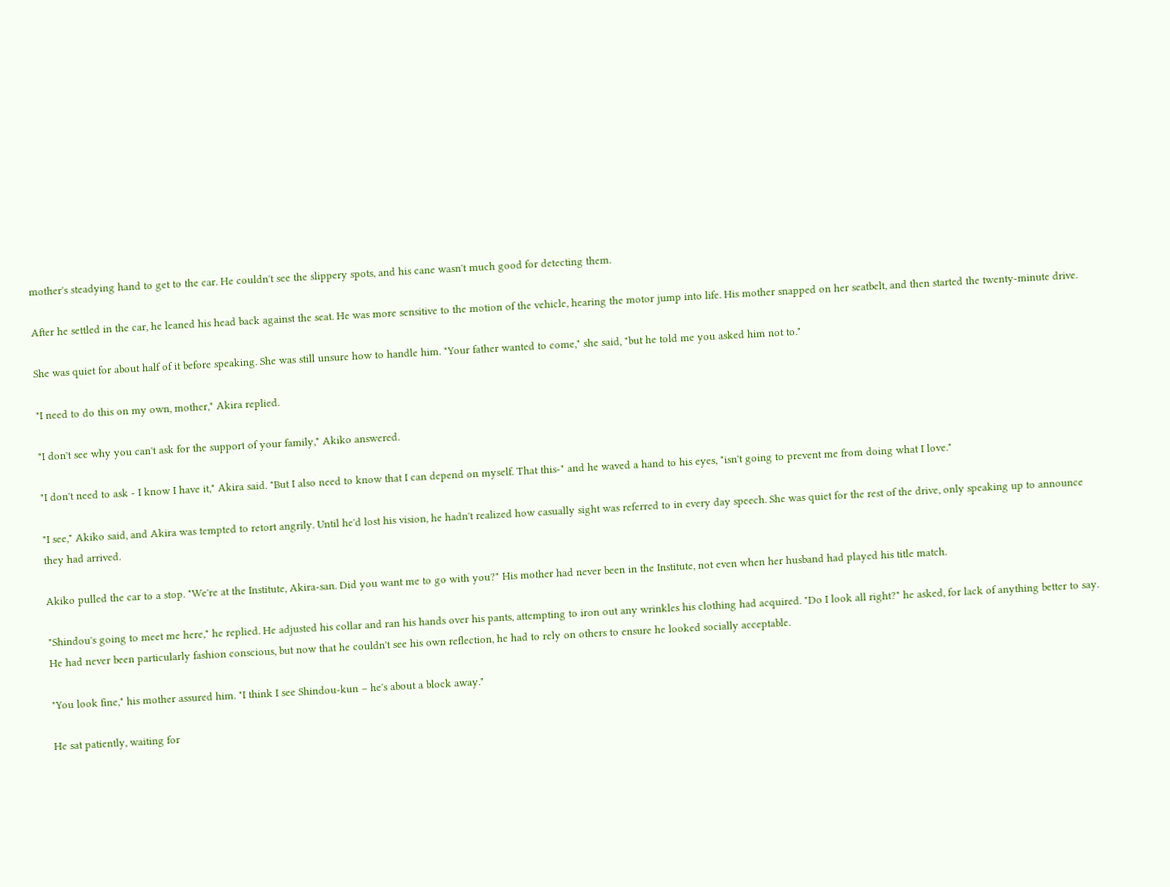mother's steadying hand to get to the car. He couldn't see the slippery spots, and his cane wasn't much good for detecting them.

After he settled in the car, he leaned his head back against the seat. He was more sensitive to the motion of the vehicle, hearing the motor jump into life. His mother snapped on her seatbelt, and then started the twenty-minute drive.

She was quiet for about half of it before speaking. She was still unsure how to handle him. "Your father wanted to come," she said, "but he told me you asked him not to."

"I need to do this on my own, mother," Akira replied.

"I don't see why you can't ask for the support of your family," Akiko answered.

"I don't need to ask - I know I have it," Akira said. "But I also need to know that I can depend on myself. That this-" and he waved a hand to his eyes, "isn't going to prevent me from doing what I love."

"I see," Akiko said, and Akira was tempted to retort angrily. Until he'd lost his vision, he hadn't realized how casually sight was referred to in every day speech. She was quiet for the rest of the drive, only speaking up to announce they had arrived.

Akiko pulled the car to a stop. "We're at the Institute, Akira-san. Did you want me to go with you?" His mother had never been in the Institute, not even when her husband had played his title match.

"Shindou's going to meet me here," he replied. He adjusted his collar and ran his hands over his pants, attempting to iron out any wrinkles his clothing had acquired. "Do I look all right?" he asked, for lack of anything better to say. He had never been particularly fashion conscious, but now that he couldn't see his own reflection, he had to rely on others to ensure he looked socially acceptable.

"You look fine," his mother assured him. "I think I see Shindou-kun – he's about a block away."

He sat patiently, waiting for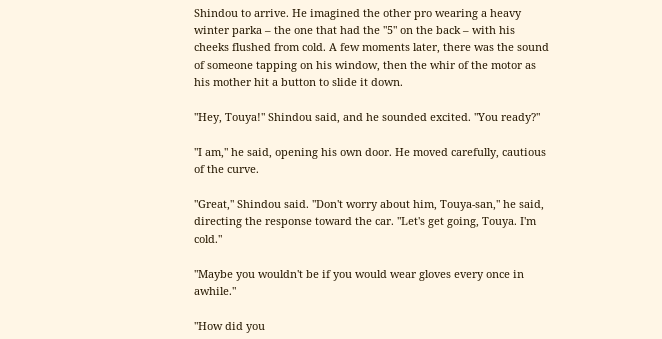Shindou to arrive. He imagined the other pro wearing a heavy winter parka – the one that had the "5" on the back – with his cheeks flushed from cold. A few moments later, there was the sound of someone tapping on his window, then the whir of the motor as his mother hit a button to slide it down.

"Hey, Touya!" Shindou said, and he sounded excited. "You ready?"

"I am," he said, opening his own door. He moved carefully, cautious of the curve.

"Great," Shindou said. "Don't worry about him, Touya-san," he said, directing the response toward the car. "Let's get going, Touya. I'm cold."

"Maybe you wouldn't be if you would wear gloves every once in awhile."

"How did you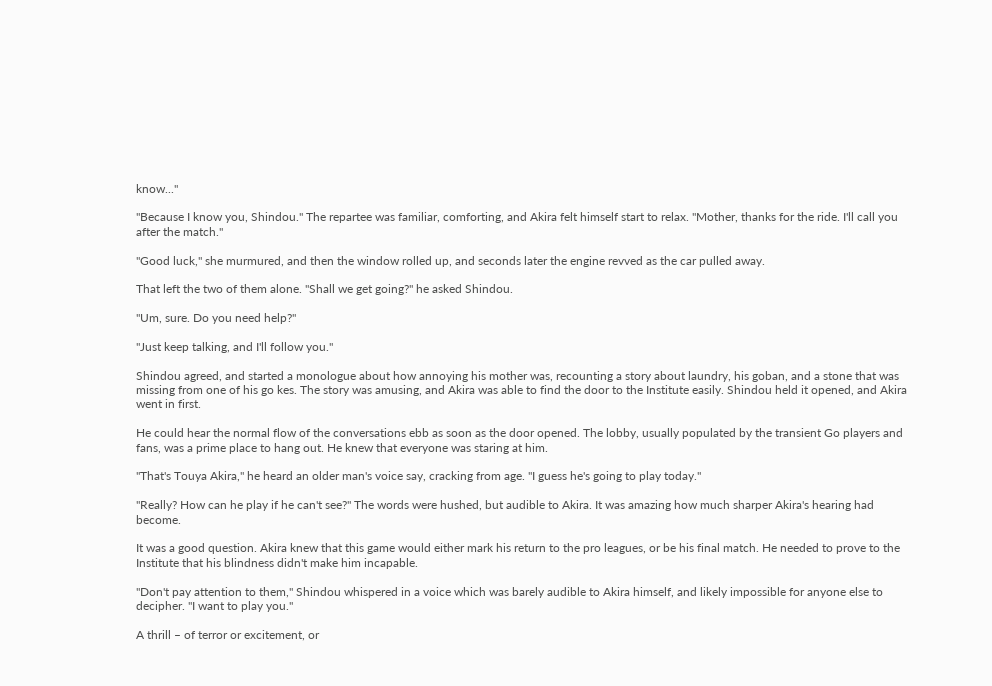know..."

"Because I know you, Shindou." The repartee was familiar, comforting, and Akira felt himself start to relax. "Mother, thanks for the ride. I'll call you after the match."

"Good luck," she murmured, and then the window rolled up, and seconds later the engine revved as the car pulled away.

That left the two of them alone. "Shall we get going?" he asked Shindou.

"Um, sure. Do you need help?"

"Just keep talking, and I'll follow you."

Shindou agreed, and started a monologue about how annoying his mother was, recounting a story about laundry, his goban, and a stone that was missing from one of his go kes. The story was amusing, and Akira was able to find the door to the Institute easily. Shindou held it opened, and Akira went in first.

He could hear the normal flow of the conversations ebb as soon as the door opened. The lobby, usually populated by the transient Go players and fans, was a prime place to hang out. He knew that everyone was staring at him.

"That's Touya Akira," he heard an older man's voice say, cracking from age. "I guess he's going to play today."

"Really? How can he play if he can't see?" The words were hushed, but audible to Akira. It was amazing how much sharper Akira's hearing had become.

It was a good question. Akira knew that this game would either mark his return to the pro leagues, or be his final match. He needed to prove to the Institute that his blindness didn't make him incapable.

"Don't pay attention to them," Shindou whispered in a voice which was barely audible to Akira himself, and likely impossible for anyone else to decipher. "I want to play you."

A thrill – of terror or excitement, or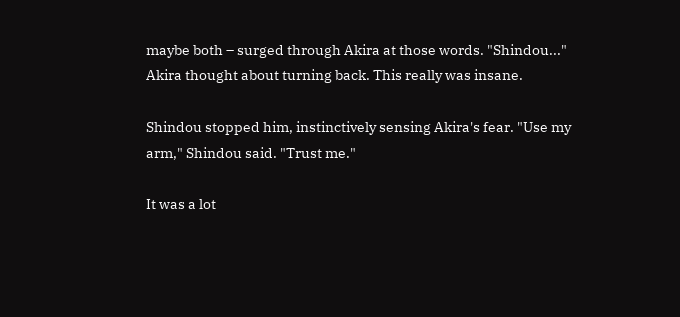maybe both – surged through Akira at those words. "Shindou..." Akira thought about turning back. This really was insane.

Shindou stopped him, instinctively sensing Akira's fear. "Use my arm," Shindou said. "Trust me."

It was a lot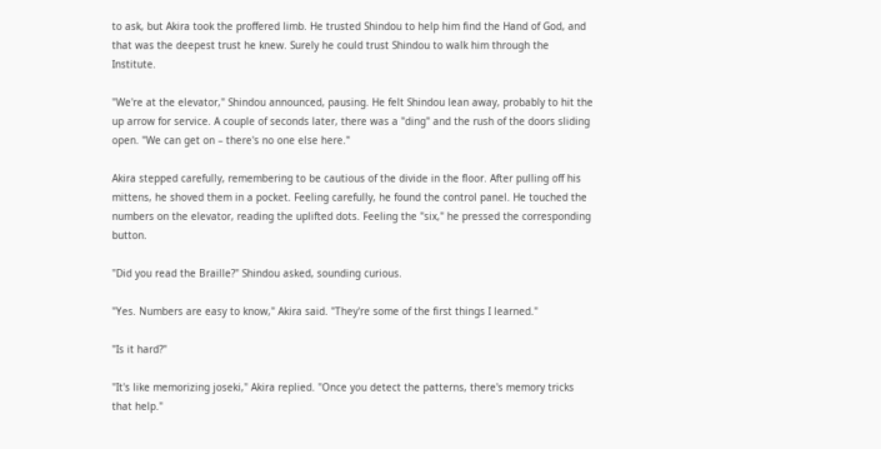to ask, but Akira took the proffered limb. He trusted Shindou to help him find the Hand of God, and that was the deepest trust he knew. Surely he could trust Shindou to walk him through the Institute.

"We're at the elevator," Shindou announced, pausing. He felt Shindou lean away, probably to hit the up arrow for service. A couple of seconds later, there was a "ding" and the rush of the doors sliding open. "We can get on – there's no one else here."

Akira stepped carefully, remembering to be cautious of the divide in the floor. After pulling off his mittens, he shoved them in a pocket. Feeling carefully, he found the control panel. He touched the numbers on the elevator, reading the uplifted dots. Feeling the "six," he pressed the corresponding button.

"Did you read the Braille?" Shindou asked, sounding curious.

"Yes. Numbers are easy to know," Akira said. "They're some of the first things I learned."

"Is it hard?"

"It's like memorizing joseki," Akira replied. "Once you detect the patterns, there's memory tricks that help."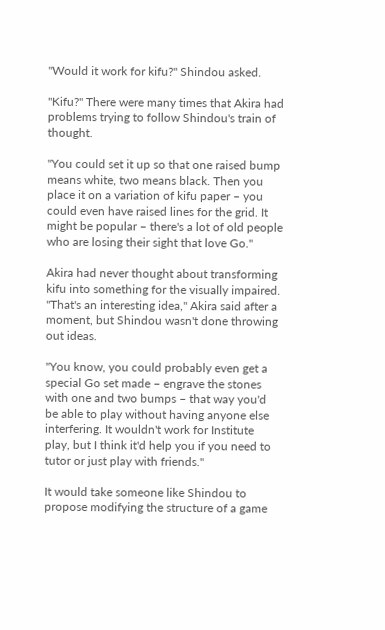"Would it work for kifu?" Shindou asked.

"Kifu?" There were many times that Akira had problems trying to follow Shindou's train of thought.

"You could set it up so that one raised bump means white, two means black. Then you place it on a variation of kifu paper – you could even have raised lines for the grid. It might be popular – there's a lot of old people who are losing their sight that love Go."

Akira had never thought about transforming kifu into something for the visually impaired. "That's an interesting idea," Akira said after a moment, but Shindou wasn't done throwing out ideas.

"You know, you could probably even get a special Go set made – engrave the stones with one and two bumps – that way you'd be able to play without having anyone else interfering. It wouldn't work for Institute play, but I think it'd help you if you need to tutor or just play with friends."

It would take someone like Shindou to propose modifying the structure of a game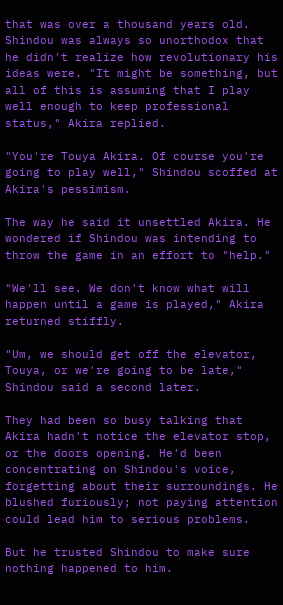that was over a thousand years old. Shindou was always so unorthodox that he didn't realize how revolutionary his ideas were. "It might be something, but all of this is assuming that I play well enough to keep professional status," Akira replied.

"You're Touya Akira. Of course you're going to play well," Shindou scoffed at Akira's pessimism.

The way he said it unsettled Akira. He wondered if Shindou was intending to throw the game in an effort to "help."

"We'll see. We don't know what will happen until a game is played," Akira returned stiffly.

"Um, we should get off the elevator, Touya, or we're going to be late," Shindou said a second later.

They had been so busy talking that Akira hadn't notice the elevator stop, or the doors opening. He'd been concentrating on Shindou's voice, forgetting about their surroundings. He blushed furiously; not paying attention could lead him to serious problems.

But he trusted Shindou to make sure nothing happened to him.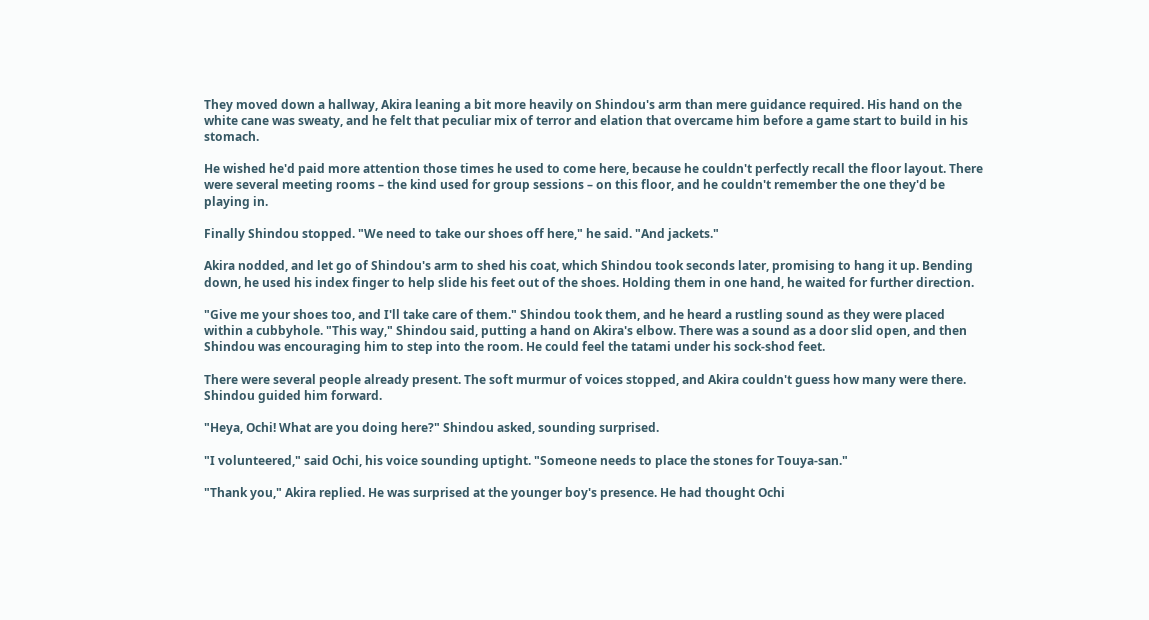They moved down a hallway, Akira leaning a bit more heavily on Shindou's arm than mere guidance required. His hand on the white cane was sweaty, and he felt that peculiar mix of terror and elation that overcame him before a game start to build in his stomach.

He wished he'd paid more attention those times he used to come here, because he couldn't perfectly recall the floor layout. There were several meeting rooms – the kind used for group sessions – on this floor, and he couldn't remember the one they'd be playing in.

Finally Shindou stopped. "We need to take our shoes off here," he said. "And jackets."

Akira nodded, and let go of Shindou's arm to shed his coat, which Shindou took seconds later, promising to hang it up. Bending down, he used his index finger to help slide his feet out of the shoes. Holding them in one hand, he waited for further direction.

"Give me your shoes too, and I'll take care of them." Shindou took them, and he heard a rustling sound as they were placed within a cubbyhole. "This way," Shindou said, putting a hand on Akira's elbow. There was a sound as a door slid open, and then Shindou was encouraging him to step into the room. He could feel the tatami under his sock-shod feet.

There were several people already present. The soft murmur of voices stopped, and Akira couldn't guess how many were there. Shindou guided him forward.

"Heya, Ochi! What are you doing here?" Shindou asked, sounding surprised.

"I volunteered," said Ochi, his voice sounding uptight. "Someone needs to place the stones for Touya-san."

"Thank you," Akira replied. He was surprised at the younger boy's presence. He had thought Ochi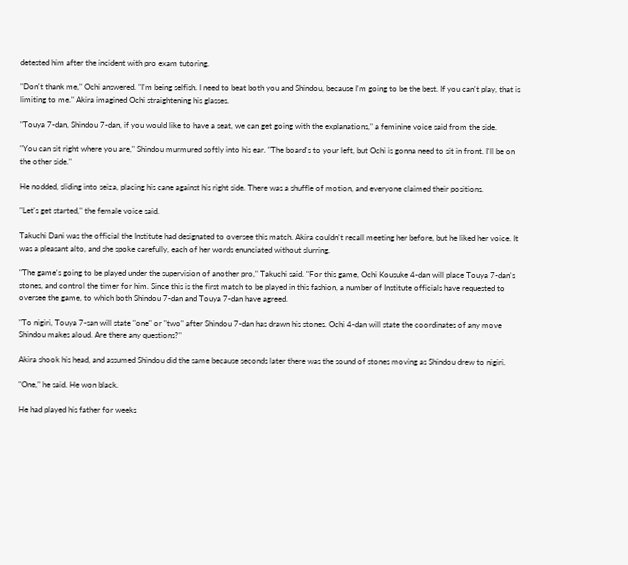detested him after the incident with pro exam tutoring.

"Don't thank me," Ochi answered. "I'm being selfish. I need to beat both you and Shindou, because I'm going to be the best. If you can't play, that is limiting to me." Akira imagined Ochi straightening his glasses.

"Touya 7-dan, Shindou 7-dan, if you would like to have a seat, we can get going with the explanations," a feminine voice said from the side.

"You can sit right where you are," Shindou murmured softly into his ear. "The board's to your left, but Ochi is gonna need to sit in front. I'll be on the other side."

He nodded, sliding into seiza, placing his cane against his right side. There was a shuffle of motion, and everyone claimed their positions.

"Let's get started," the female voice said.

Takuchi Dani was the official the Institute had designated to oversee this match. Akira couldn't recall meeting her before, but he liked her voice. It was a pleasant alto, and she spoke carefully, each of her words enunciated without slurring.

"The game's going to be played under the supervision of another pro," Takuchi said. "For this game, Ochi Kousuke 4-dan will place Touya 7-dan's stones, and control the timer for him. Since this is the first match to be played in this fashion, a number of Institute officials have requested to oversee the game, to which both Shindou 7-dan and Touya 7-dan have agreed.

"To nigiri, Touya 7-san will state "one" or "two" after Shindou 7-dan has drawn his stones. Ochi 4-dan will state the coordinates of any move Shindou makes aloud. Are there any questions?"

Akira shook his head, and assumed Shindou did the same because seconds later there was the sound of stones moving as Shindou drew to nigiri.

"One," he said. He won black.

He had played his father for weeks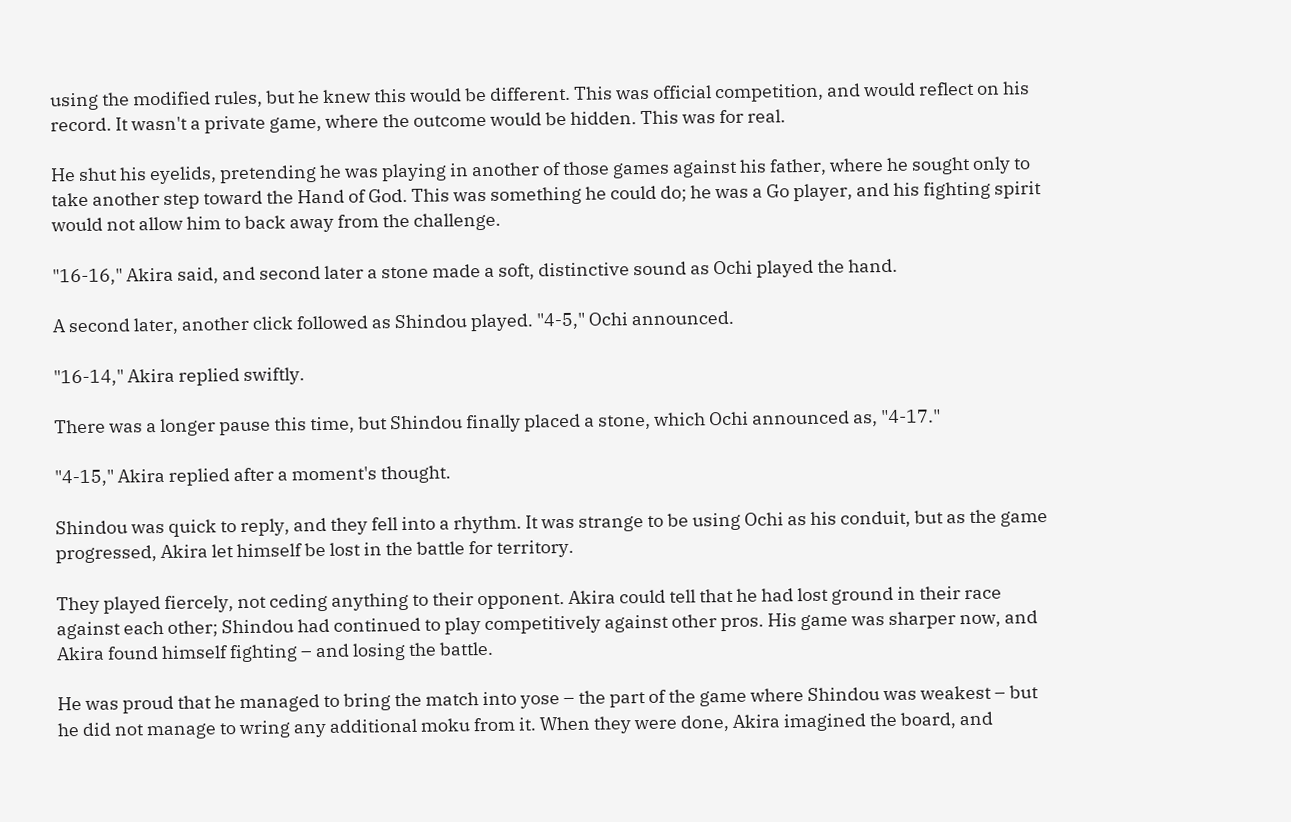using the modified rules, but he knew this would be different. This was official competition, and would reflect on his record. It wasn't a private game, where the outcome would be hidden. This was for real.

He shut his eyelids, pretending he was playing in another of those games against his father, where he sought only to take another step toward the Hand of God. This was something he could do; he was a Go player, and his fighting spirit would not allow him to back away from the challenge.

"16-16," Akira said, and second later a stone made a soft, distinctive sound as Ochi played the hand.

A second later, another click followed as Shindou played. "4-5," Ochi announced.

"16-14," Akira replied swiftly.

There was a longer pause this time, but Shindou finally placed a stone, which Ochi announced as, "4-17."

"4-15," Akira replied after a moment's thought.

Shindou was quick to reply, and they fell into a rhythm. It was strange to be using Ochi as his conduit, but as the game progressed, Akira let himself be lost in the battle for territory.

They played fiercely, not ceding anything to their opponent. Akira could tell that he had lost ground in their race against each other; Shindou had continued to play competitively against other pros. His game was sharper now, and Akira found himself fighting – and losing the battle.

He was proud that he managed to bring the match into yose – the part of the game where Shindou was weakest – but he did not manage to wring any additional moku from it. When they were done, Akira imagined the board, and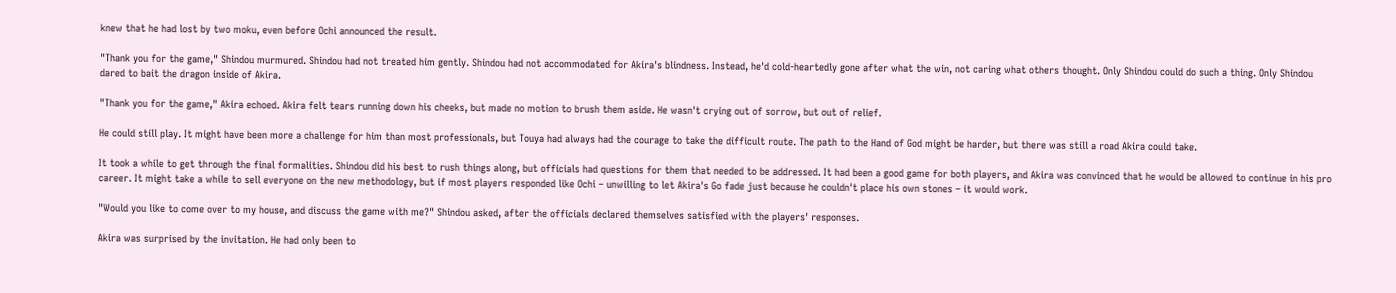knew that he had lost by two moku, even before Ochi announced the result.

"Thank you for the game," Shindou murmured. Shindou had not treated him gently. Shindou had not accommodated for Akira's blindness. Instead, he'd cold-heartedly gone after what the win, not caring what others thought. Only Shindou could do such a thing. Only Shindou dared to bait the dragon inside of Akira.

"Thank you for the game," Akira echoed. Akira felt tears running down his cheeks, but made no motion to brush them aside. He wasn't crying out of sorrow, but out of relief.

He could still play. It might have been more a challenge for him than most professionals, but Touya had always had the courage to take the difficult route. The path to the Hand of God might be harder, but there was still a road Akira could take.

It took a while to get through the final formalities. Shindou did his best to rush things along, but officials had questions for them that needed to be addressed. It had been a good game for both players, and Akira was convinced that he would be allowed to continue in his pro career. It might take a while to sell everyone on the new methodology, but if most players responded like Ochi – unwilling to let Akira's Go fade just because he couldn't place his own stones – it would work.

"Would you like to come over to my house, and discuss the game with me?" Shindou asked, after the officials declared themselves satisfied with the players' responses.

Akira was surprised by the invitation. He had only been to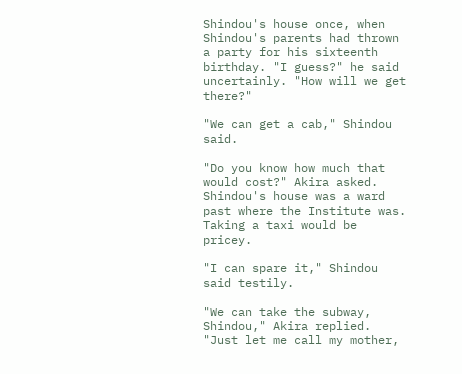Shindou's house once, when Shindou's parents had thrown a party for his sixteenth birthday. "I guess?" he said uncertainly. "How will we get there?"

"We can get a cab," Shindou said.

"Do you know how much that would cost?" Akira asked. Shindou's house was a ward past where the Institute was. Taking a taxi would be pricey.

"I can spare it," Shindou said testily.

"We can take the subway, Shindou," Akira replied. "Just let me call my mother,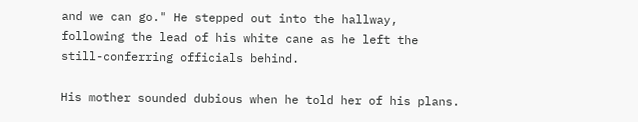and we can go." He stepped out into the hallway, following the lead of his white cane as he left the still-conferring officials behind.

His mother sounded dubious when he told her of his plans.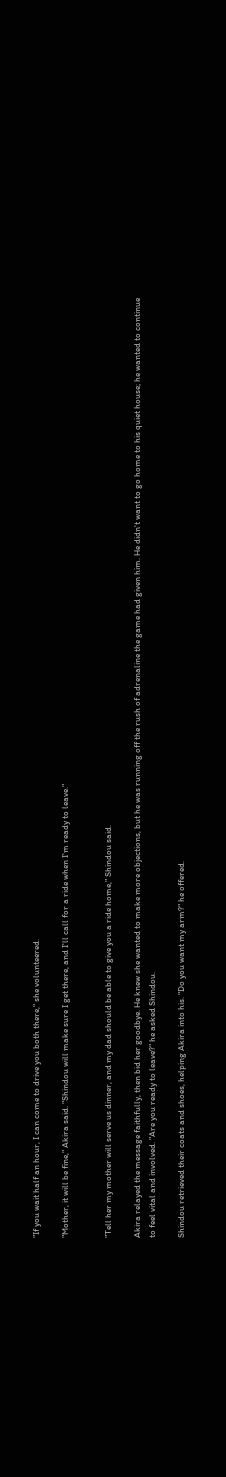"If you wait half an hour, I can come to drive you both there," she volunteered.

"Mother, it will be fine," Akira said. "Shindou will make sure I get there, and I'll call for a ride when I'm ready to leave."


"Tell her my mother will serve us dinner, and my dad should be able to give you a ride home," Shindou said.

Akira relayed the message faithfully, then bid her goodbye. He knew she wanted to make more objections, but he was running off the rush of adrenaline the game had given him. He didn't want to go home to his quiet house; he wanted to continue to feel vital and involved. "Are you ready to leave?" he asked Shindou.

Shindou retrieved their coats and shoes, helping Akira into his. "Do you want my arm?" he offered.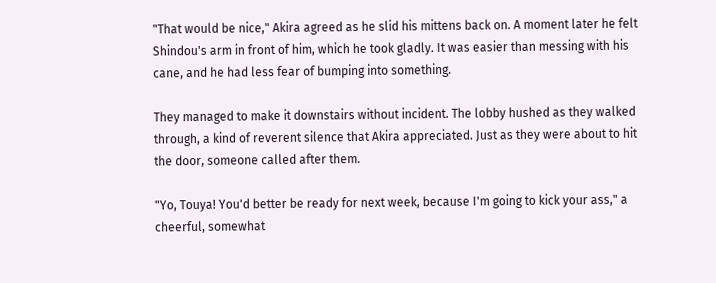"That would be nice," Akira agreed as he slid his mittens back on. A moment later he felt Shindou's arm in front of him, which he took gladly. It was easier than messing with his cane, and he had less fear of bumping into something.

They managed to make it downstairs without incident. The lobby hushed as they walked through, a kind of reverent silence that Akira appreciated. Just as they were about to hit the door, someone called after them.

"Yo, Touya! You'd better be ready for next week, because I'm going to kick your ass," a cheerful, somewhat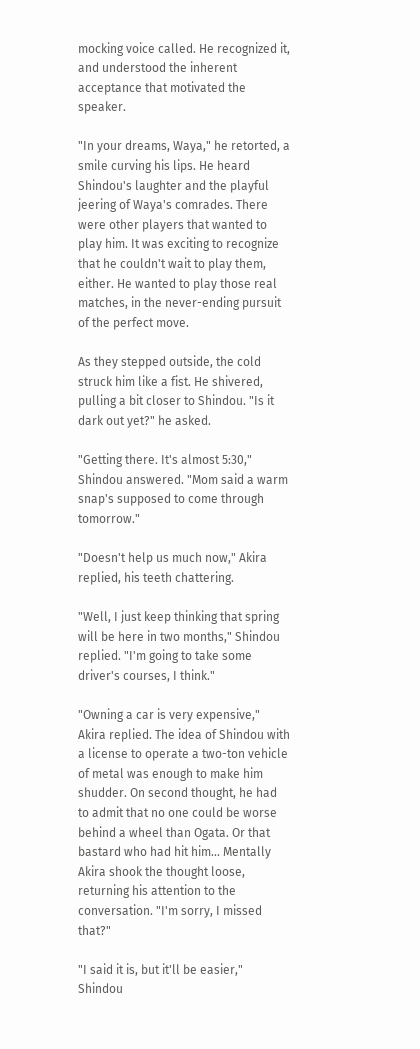mocking voice called. He recognized it, and understood the inherent acceptance that motivated the speaker.

"In your dreams, Waya," he retorted, a smile curving his lips. He heard Shindou's laughter and the playful jeering of Waya's comrades. There were other players that wanted to play him. It was exciting to recognize that he couldn't wait to play them, either. He wanted to play those real matches, in the never-ending pursuit of the perfect move.

As they stepped outside, the cold struck him like a fist. He shivered, pulling a bit closer to Shindou. "Is it dark out yet?" he asked.

"Getting there. It's almost 5:30," Shindou answered. "Mom said a warm snap's supposed to come through tomorrow."

"Doesn't help us much now," Akira replied, his teeth chattering.

"Well, I just keep thinking that spring will be here in two months," Shindou replied. "I'm going to take some driver's courses, I think."

"Owning a car is very expensive," Akira replied. The idea of Shindou with a license to operate a two-ton vehicle of metal was enough to make him shudder. On second thought, he had to admit that no one could be worse behind a wheel than Ogata. Or that bastard who had hit him... Mentally Akira shook the thought loose, returning his attention to the conversation. "I'm sorry, I missed that?"

"I said it is, but it'll be easier," Shindou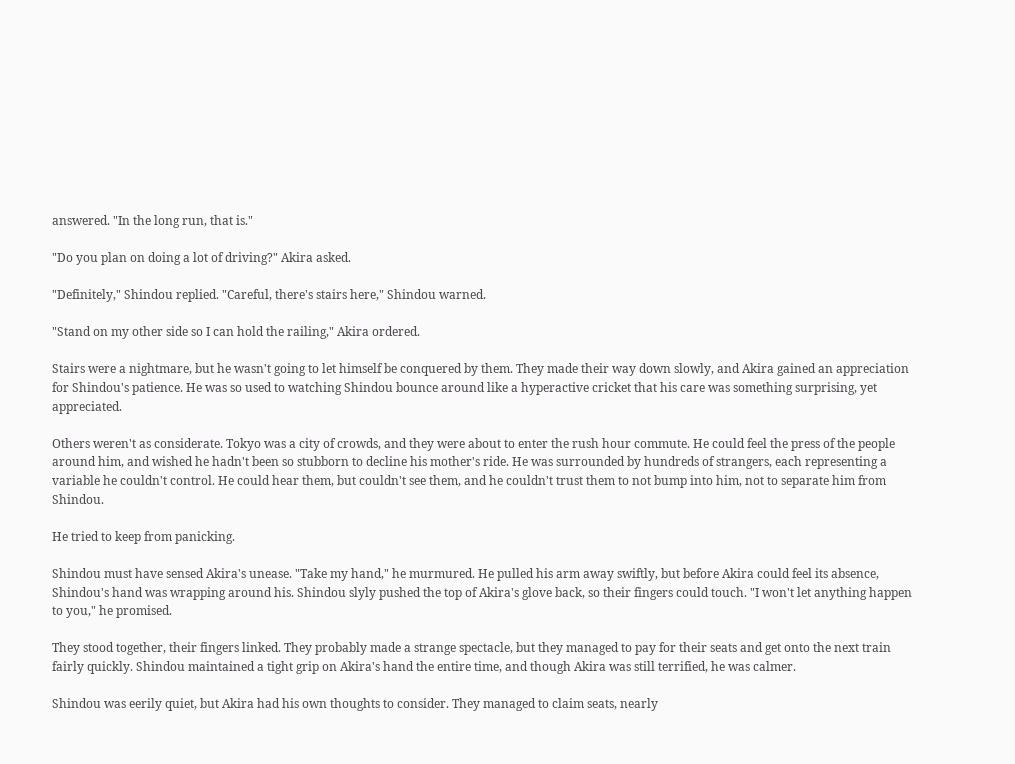answered. "In the long run, that is."

"Do you plan on doing a lot of driving?" Akira asked.

"Definitely," Shindou replied. "Careful, there's stairs here," Shindou warned.

"Stand on my other side so I can hold the railing," Akira ordered.

Stairs were a nightmare, but he wasn't going to let himself be conquered by them. They made their way down slowly, and Akira gained an appreciation for Shindou's patience. He was so used to watching Shindou bounce around like a hyperactive cricket that his care was something surprising, yet appreciated.

Others weren't as considerate. Tokyo was a city of crowds, and they were about to enter the rush hour commute. He could feel the press of the people around him, and wished he hadn't been so stubborn to decline his mother's ride. He was surrounded by hundreds of strangers, each representing a variable he couldn't control. He could hear them, but couldn't see them, and he couldn't trust them to not bump into him, not to separate him from Shindou.

He tried to keep from panicking.

Shindou must have sensed Akira's unease. "Take my hand," he murmured. He pulled his arm away swiftly, but before Akira could feel its absence, Shindou's hand was wrapping around his. Shindou slyly pushed the top of Akira's glove back, so their fingers could touch. "I won't let anything happen to you," he promised.

They stood together, their fingers linked. They probably made a strange spectacle, but they managed to pay for their seats and get onto the next train fairly quickly. Shindou maintained a tight grip on Akira's hand the entire time, and though Akira was still terrified, he was calmer.

Shindou was eerily quiet, but Akira had his own thoughts to consider. They managed to claim seats, nearly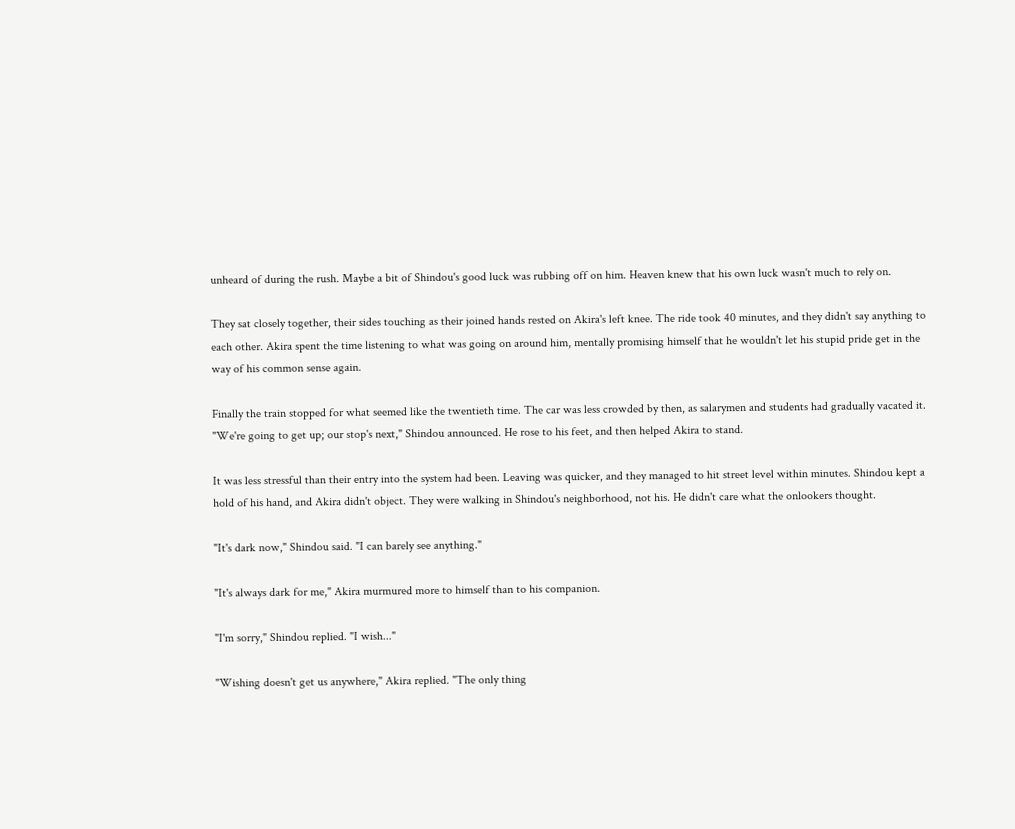unheard of during the rush. Maybe a bit of Shindou's good luck was rubbing off on him. Heaven knew that his own luck wasn't much to rely on.

They sat closely together, their sides touching as their joined hands rested on Akira's left knee. The ride took 40 minutes, and they didn't say anything to each other. Akira spent the time listening to what was going on around him, mentally promising himself that he wouldn't let his stupid pride get in the way of his common sense again.

Finally the train stopped for what seemed like the twentieth time. The car was less crowded by then, as salarymen and students had gradually vacated it. "We're going to get up; our stop's next," Shindou announced. He rose to his feet, and then helped Akira to stand.

It was less stressful than their entry into the system had been. Leaving was quicker, and they managed to hit street level within minutes. Shindou kept a hold of his hand, and Akira didn't object. They were walking in Shindou's neighborhood, not his. He didn't care what the onlookers thought.

"It's dark now," Shindou said. "I can barely see anything."

"It's always dark for me," Akira murmured more to himself than to his companion.

"I'm sorry," Shindou replied. "I wish..."

"Wishing doesn't get us anywhere," Akira replied. "The only thing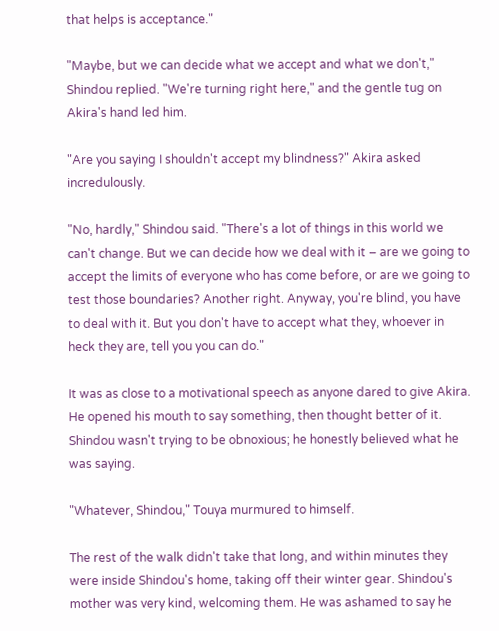that helps is acceptance."

"Maybe, but we can decide what we accept and what we don't," Shindou replied. "We're turning right here," and the gentle tug on Akira's hand led him.

"Are you saying I shouldn't accept my blindness?" Akira asked incredulously.

"No, hardly," Shindou said. "There's a lot of things in this world we can't change. But we can decide how we deal with it – are we going to accept the limits of everyone who has come before, or are we going to test those boundaries? Another right. Anyway, you're blind, you have to deal with it. But you don't have to accept what they, whoever in heck they are, tell you you can do."

It was as close to a motivational speech as anyone dared to give Akira. He opened his mouth to say something, then thought better of it. Shindou wasn't trying to be obnoxious; he honestly believed what he was saying.

"Whatever, Shindou," Touya murmured to himself.

The rest of the walk didn't take that long, and within minutes they were inside Shindou's home, taking off their winter gear. Shindou's mother was very kind, welcoming them. He was ashamed to say he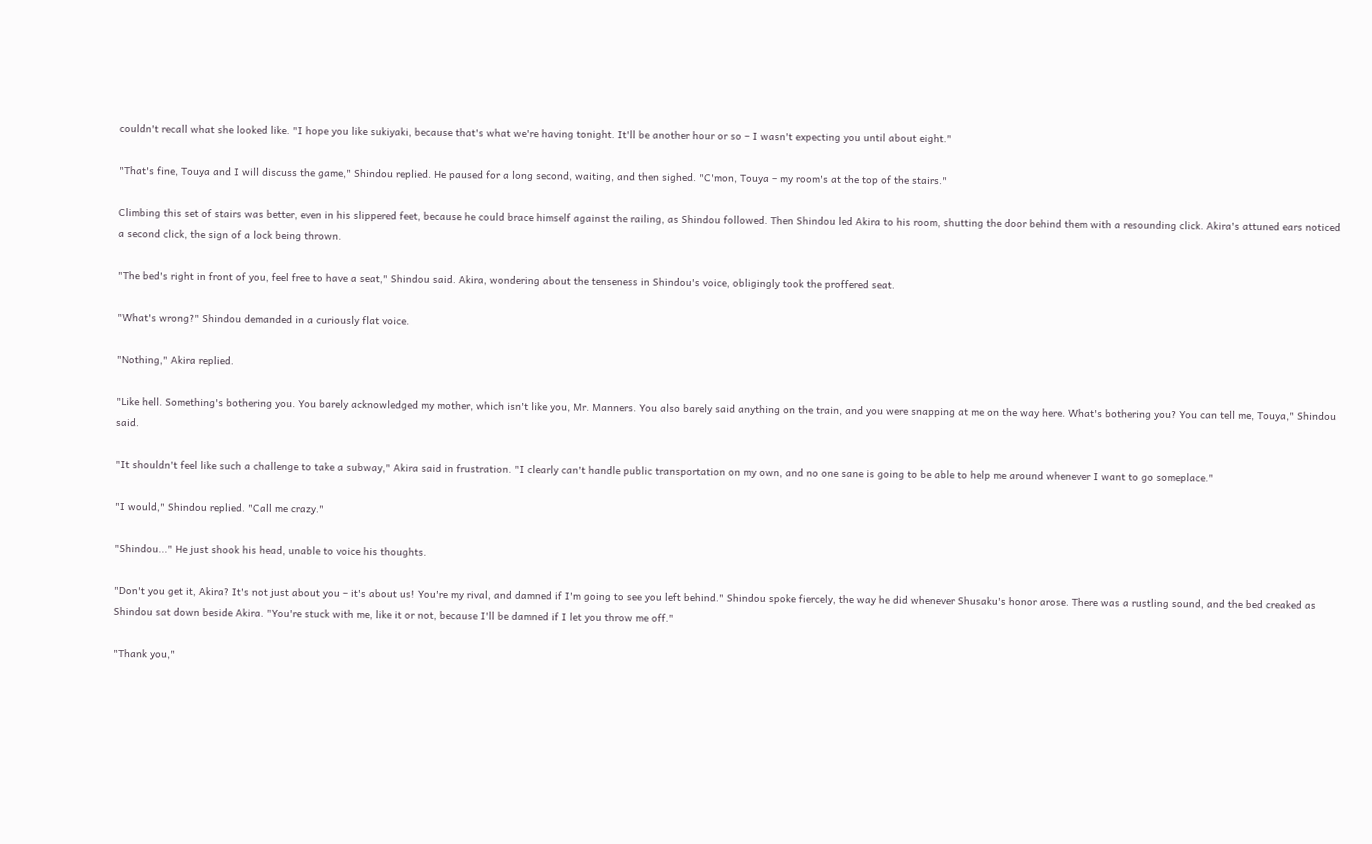couldn't recall what she looked like. "I hope you like sukiyaki, because that's what we're having tonight. It'll be another hour or so – I wasn't expecting you until about eight."

"That's fine, Touya and I will discuss the game," Shindou replied. He paused for a long second, waiting, and then sighed. "C'mon, Touya – my room's at the top of the stairs."

Climbing this set of stairs was better, even in his slippered feet, because he could brace himself against the railing, as Shindou followed. Then Shindou led Akira to his room, shutting the door behind them with a resounding click. Akira's attuned ears noticed a second click, the sign of a lock being thrown.

"The bed's right in front of you, feel free to have a seat," Shindou said. Akira, wondering about the tenseness in Shindou's voice, obligingly took the proffered seat.

"What's wrong?" Shindou demanded in a curiously flat voice.

"Nothing," Akira replied.

"Like hell. Something's bothering you. You barely acknowledged my mother, which isn't like you, Mr. Manners. You also barely said anything on the train, and you were snapping at me on the way here. What's bothering you? You can tell me, Touya," Shindou said.

"It shouldn't feel like such a challenge to take a subway," Akira said in frustration. "I clearly can't handle public transportation on my own, and no one sane is going to be able to help me around whenever I want to go someplace."

"I would," Shindou replied. "Call me crazy."

"Shindou..." He just shook his head, unable to voice his thoughts.

"Don't you get it, Akira? It's not just about you – it's about us! You're my rival, and damned if I'm going to see you left behind." Shindou spoke fiercely, the way he did whenever Shusaku's honor arose. There was a rustling sound, and the bed creaked as Shindou sat down beside Akira. "You're stuck with me, like it or not, because I'll be damned if I let you throw me off."

"Thank you,"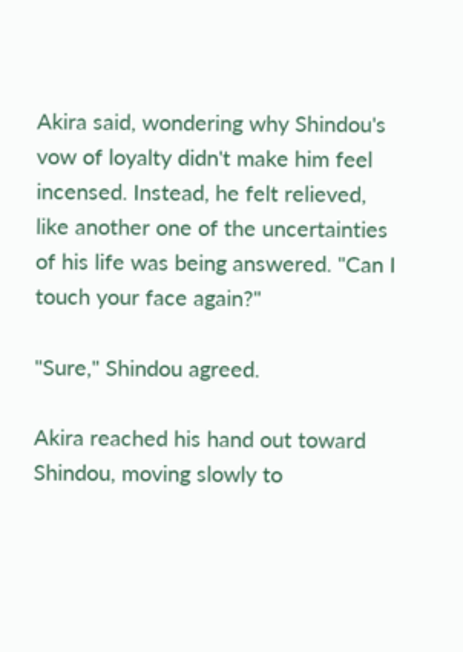Akira said, wondering why Shindou's vow of loyalty didn't make him feel incensed. Instead, he felt relieved, like another one of the uncertainties of his life was being answered. "Can I touch your face again?"

"Sure," Shindou agreed.

Akira reached his hand out toward Shindou, moving slowly to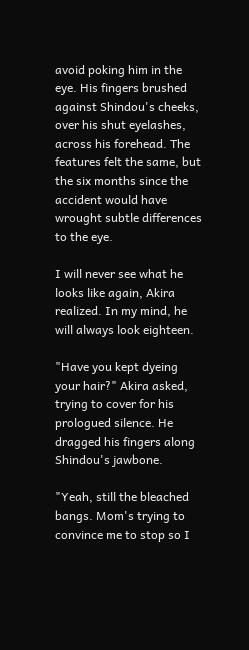avoid poking him in the eye. His fingers brushed against Shindou's cheeks, over his shut eyelashes, across his forehead. The features felt the same, but the six months since the accident would have wrought subtle differences to the eye.

I will never see what he looks like again, Akira realized. In my mind, he will always look eighteen.

"Have you kept dyeing your hair?" Akira asked, trying to cover for his prologued silence. He dragged his fingers along Shindou's jawbone.

"Yeah, still the bleached bangs. Mom's trying to convince me to stop so I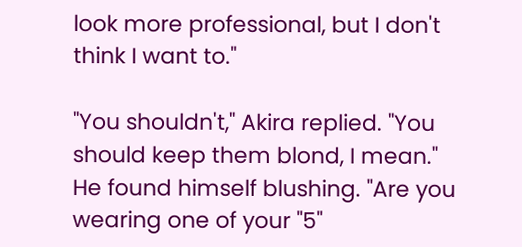look more professional, but I don't think I want to."

"You shouldn't," Akira replied. "You should keep them blond, I mean." He found himself blushing. "Are you wearing one of your "5"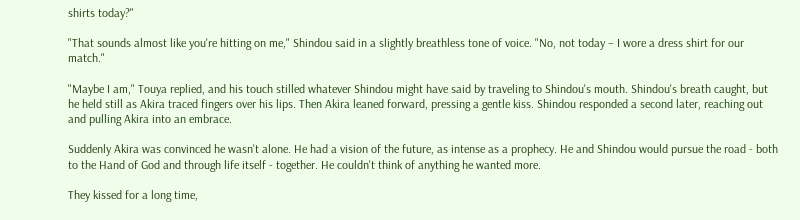shirts today?"

"That sounds almost like you're hitting on me," Shindou said in a slightly breathless tone of voice. "No, not today – I wore a dress shirt for our match."

"Maybe I am," Touya replied, and his touch stilled whatever Shindou might have said by traveling to Shindou's mouth. Shindou's breath caught, but he held still as Akira traced fingers over his lips. Then Akira leaned forward, pressing a gentle kiss. Shindou responded a second later, reaching out and pulling Akira into an embrace.

Suddenly Akira was convinced he wasn't alone. He had a vision of the future, as intense as a prophecy. He and Shindou would pursue the road - both to the Hand of God and through life itself - together. He couldn't think of anything he wanted more.

They kissed for a long time,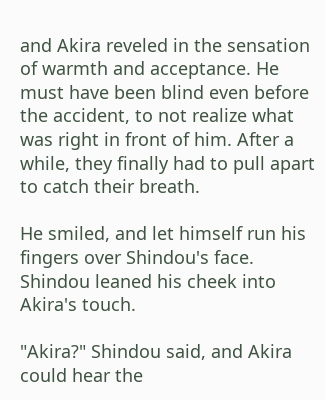and Akira reveled in the sensation of warmth and acceptance. He must have been blind even before the accident, to not realize what was right in front of him. After a while, they finally had to pull apart to catch their breath.

He smiled, and let himself run his fingers over Shindou's face. Shindou leaned his cheek into Akira's touch.

"Akira?" Shindou said, and Akira could hear the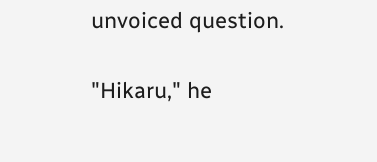unvoiced question.

"Hikaru," he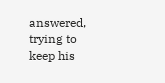answered, trying to keep his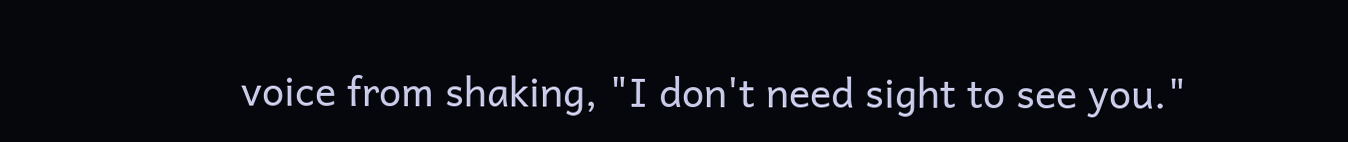voice from shaking, "I don't need sight to see you."